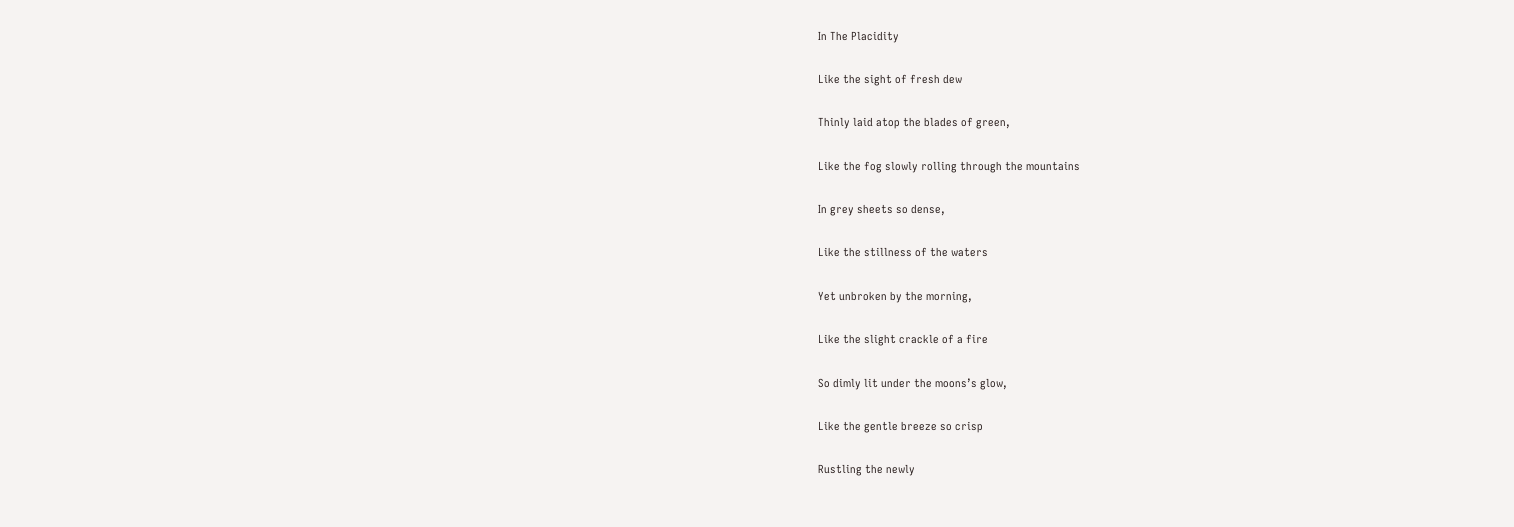In The Placidity

Like the sight of fresh dew

Thinly laid atop the blades of green,

Like the fog slowly rolling through the mountains

In grey sheets so dense,

Like the stillness of the waters

Yet unbroken by the morning,

Like the slight crackle of a fire

So dimly lit under the moons’s glow,

Like the gentle breeze so crisp

Rustling the newly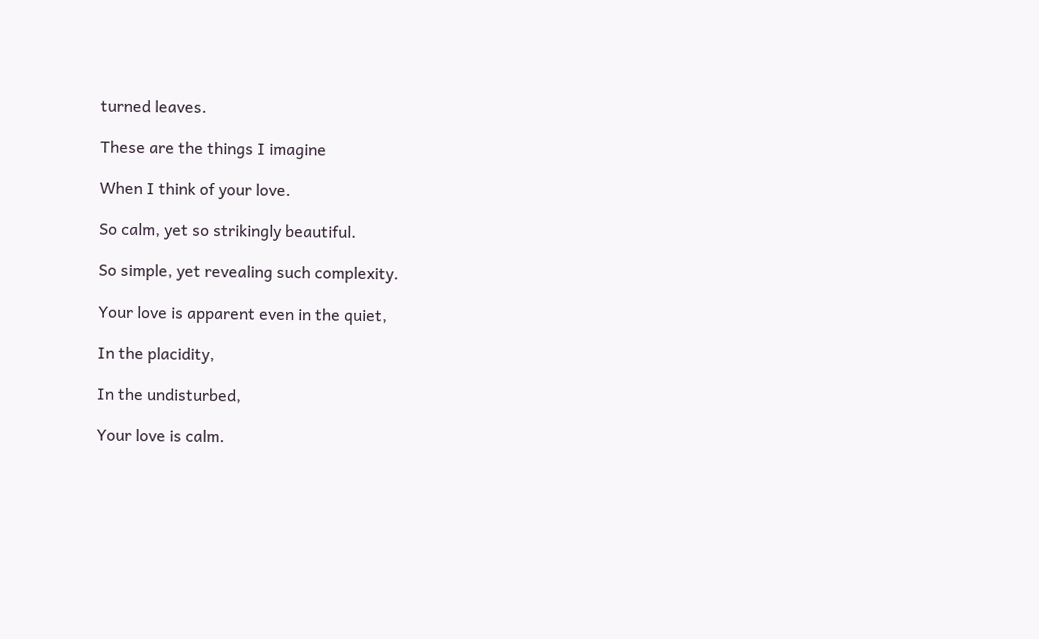turned leaves.

These are the things I imagine

When I think of your love.

So calm, yet so strikingly beautiful.

So simple, yet revealing such complexity.

Your love is apparent even in the quiet,

In the placidity,

In the undisturbed,

Your love is calm.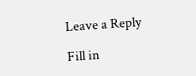Leave a Reply

Fill in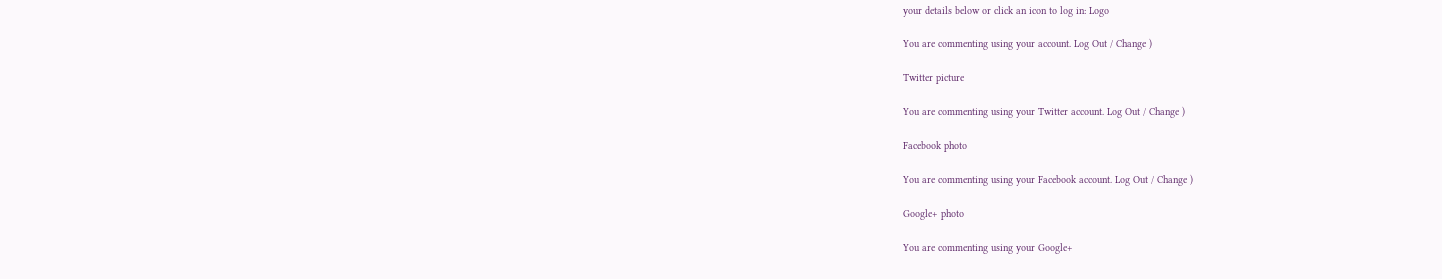your details below or click an icon to log in: Logo

You are commenting using your account. Log Out / Change )

Twitter picture

You are commenting using your Twitter account. Log Out / Change )

Facebook photo

You are commenting using your Facebook account. Log Out / Change )

Google+ photo

You are commenting using your Google+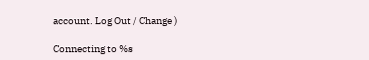account. Log Out / Change )

Connecting to %s